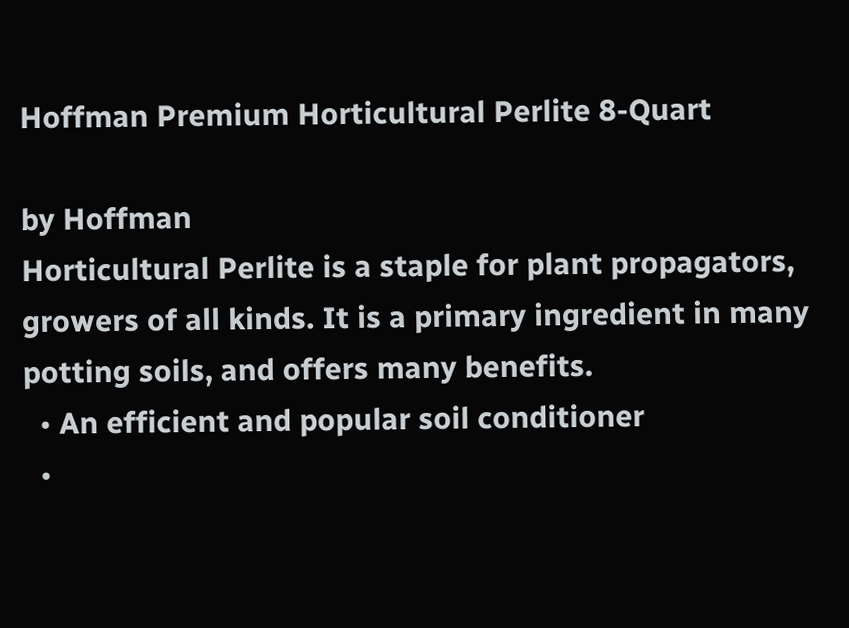Hoffman Premium Horticultural Perlite 8-Quart

by Hoffman
Horticultural Perlite is a staple for plant propagators, growers of all kinds. It is a primary ingredient in many potting soils, and offers many benefits.
  • An efficient and popular soil conditioner
  •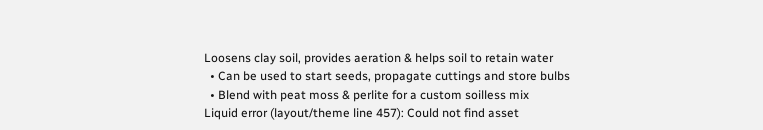Loosens clay soil, provides aeration & helps soil to retain water
  • Can be used to start seeds, propagate cuttings and store bulbs
  • Blend with peat moss & perlite for a custom soilless mix
Liquid error (layout/theme line 457): Could not find asset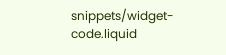snippets/widget-code.liquid